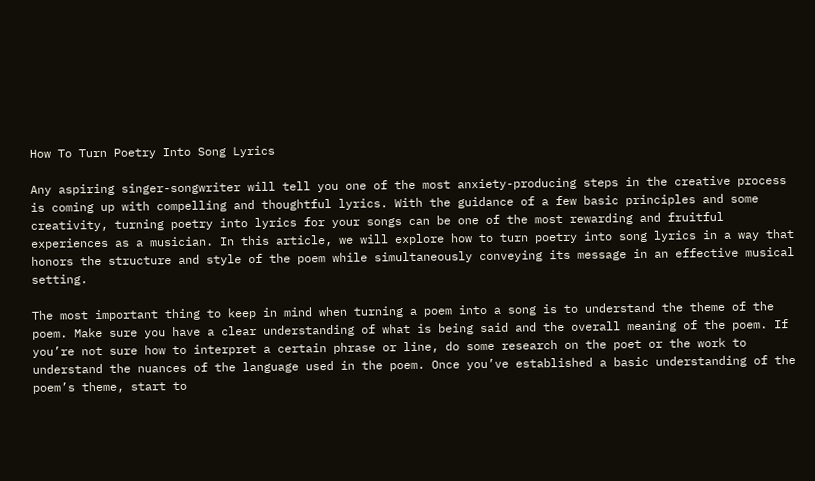How To Turn Poetry Into Song Lyrics

Any aspiring singer-songwriter will tell you one of the most anxiety-producing steps in the creative process is coming up with compelling and thoughtful lyrics. With the guidance of a few basic principles and some creativity, turning poetry into lyrics for your songs can be one of the most rewarding and fruitful experiences as a musician. In this article, we will explore how to turn poetry into song lyrics in a way that honors the structure and style of the poem while simultaneously conveying its message in an effective musical setting.

The most important thing to keep in mind when turning a poem into a song is to understand the theme of the poem. Make sure you have a clear understanding of what is being said and the overall meaning of the poem. If you’re not sure how to interpret a certain phrase or line, do some research on the poet or the work to understand the nuances of the language used in the poem. Once you’ve established a basic understanding of the poem’s theme, start to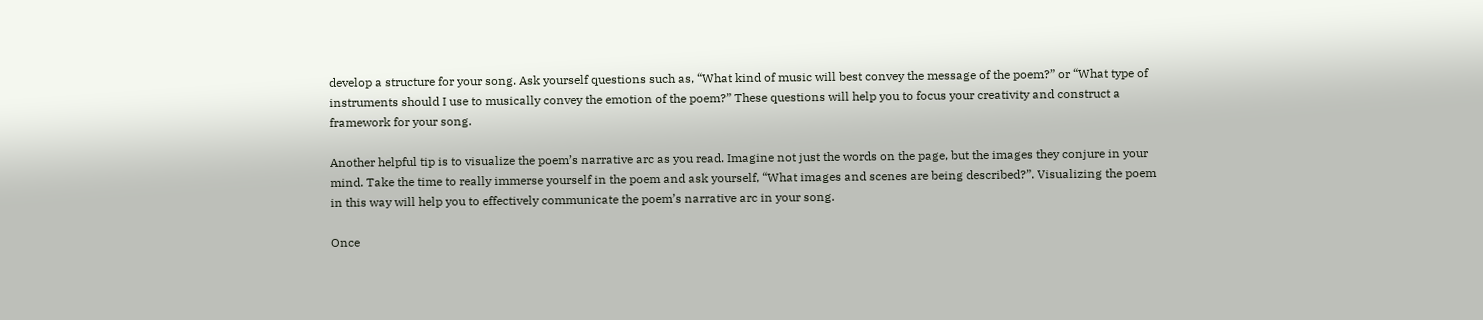develop a structure for your song. Ask yourself questions such as, “What kind of music will best convey the message of the poem?” or “What type of instruments should I use to musically convey the emotion of the poem?” These questions will help you to focus your creativity and construct a framework for your song.

Another helpful tip is to visualize the poem’s narrative arc as you read. Imagine not just the words on the page, but the images they conjure in your mind. Take the time to really immerse yourself in the poem and ask yourself, “What images and scenes are being described?”. Visualizing the poem in this way will help you to effectively communicate the poem’s narrative arc in your song.

Once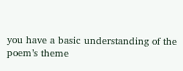you have a basic understanding of the poem’s theme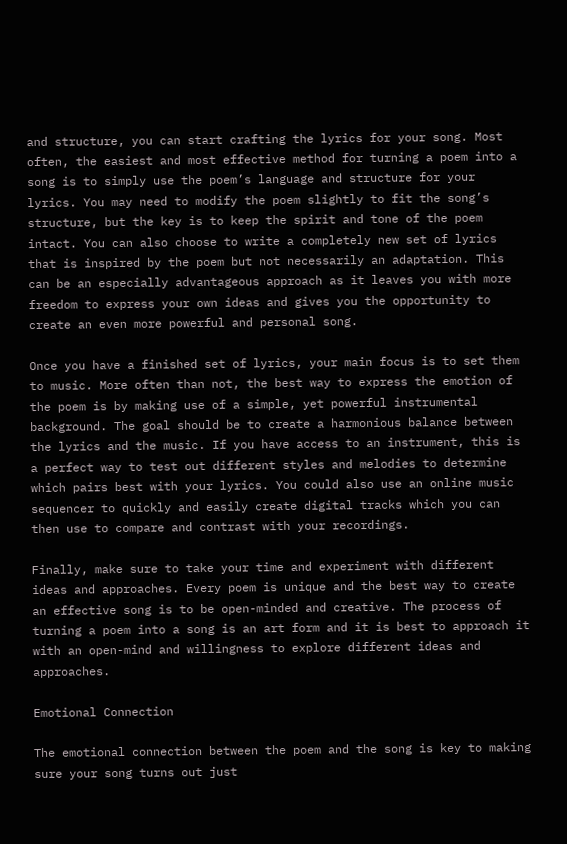and structure, you can start crafting the lyrics for your song. Most often, the easiest and most effective method for turning a poem into a song is to simply use the poem’s language and structure for your lyrics. You may need to modify the poem slightly to fit the song’s structure, but the key is to keep the spirit and tone of the poem intact. You can also choose to write a completely new set of lyrics that is inspired by the poem but not necessarily an adaptation. This can be an especially advantageous approach as it leaves you with more freedom to express your own ideas and gives you the opportunity to create an even more powerful and personal song.

Once you have a finished set of lyrics, your main focus is to set them to music. More often than not, the best way to express the emotion of the poem is by making use of a simple, yet powerful instrumental background. The goal should be to create a harmonious balance between the lyrics and the music. If you have access to an instrument, this is a perfect way to test out different styles and melodies to determine which pairs best with your lyrics. You could also use an online music sequencer to quickly and easily create digital tracks which you can then use to compare and contrast with your recordings.

Finally, make sure to take your time and experiment with different ideas and approaches. Every poem is unique and the best way to create an effective song is to be open-minded and creative. The process of turning a poem into a song is an art form and it is best to approach it with an open-mind and willingness to explore different ideas and approaches.

Emotional Connection

The emotional connection between the poem and the song is key to making sure your song turns out just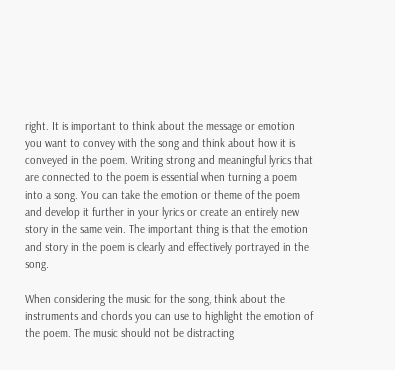right. It is important to think about the message or emotion you want to convey with the song and think about how it is conveyed in the poem. Writing strong and meaningful lyrics that are connected to the poem is essential when turning a poem into a song. You can take the emotion or theme of the poem and develop it further in your lyrics or create an entirely new story in the same vein. The important thing is that the emotion and story in the poem is clearly and effectively portrayed in the song.

When considering the music for the song, think about the instruments and chords you can use to highlight the emotion of the poem. The music should not be distracting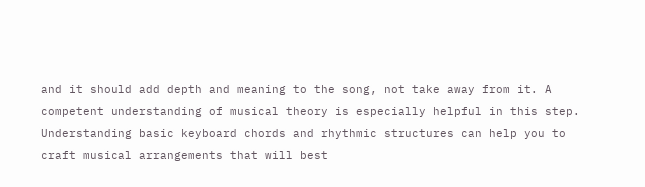and it should add depth and meaning to the song, not take away from it. A competent understanding of musical theory is especially helpful in this step. Understanding basic keyboard chords and rhythmic structures can help you to craft musical arrangements that will best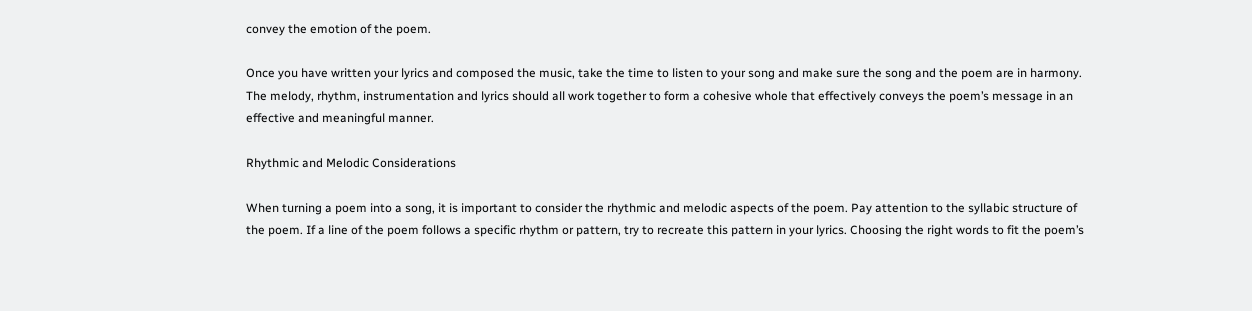convey the emotion of the poem.

Once you have written your lyrics and composed the music, take the time to listen to your song and make sure the song and the poem are in harmony. The melody, rhythm, instrumentation and lyrics should all work together to form a cohesive whole that effectively conveys the poem’s message in an effective and meaningful manner.

Rhythmic and Melodic Considerations

When turning a poem into a song, it is important to consider the rhythmic and melodic aspects of the poem. Pay attention to the syllabic structure of the poem. If a line of the poem follows a specific rhythm or pattern, try to recreate this pattern in your lyrics. Choosing the right words to fit the poem’s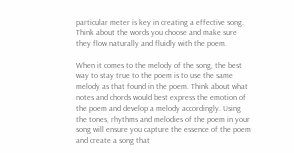particular meter is key in creating a effective song. Think about the words you choose and make sure they flow naturally and fluidly with the poem.

When it comes to the melody of the song, the best way to stay true to the poem is to use the same melody as that found in the poem. Think about what notes and chords would best express the emotion of the poem and develop a melody accordingly. Using the tones, rhythms and melodies of the poem in your song will ensure you capture the essence of the poem and create a song that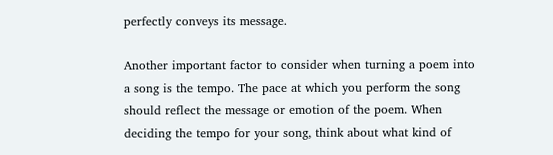perfectly conveys its message.

Another important factor to consider when turning a poem into a song is the tempo. The pace at which you perform the song should reflect the message or emotion of the poem. When deciding the tempo for your song, think about what kind of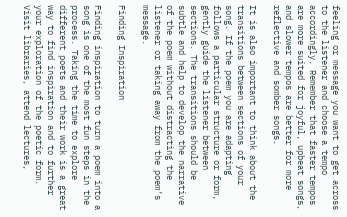feeling or message you want to get across to the listener and choose a tempo accordingly. Remember that faster tempos are more suited for joyful, upbeat songs, and slower tempos are better for more reflective and somber songs.

It is also important to think about the transitions between sections of your song. If the poem you are adapting follows a particular structure or form, gently guide the listener between sections. The transitions should be subtle and help to develop the narrative of the poem without distracting the listener or taking away from the poem’s message.

Finding Inspiration

Finding inspiration to turn a poem into a song is one of the most fun steps in the process. Taking the time to explore different poets and their work is a great way to find inspiration and to further your exploration of the poetic form. Visit libraries, attend lectures,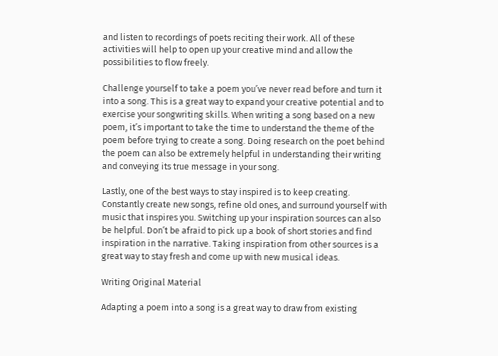and listen to recordings of poets reciting their work. All of these activities will help to open up your creative mind and allow the possibilities to flow freely.

Challenge yourself to take a poem you’ve never read before and turn it into a song. This is a great way to expand your creative potential and to exercise your songwriting skills. When writing a song based on a new poem, it’s important to take the time to understand the theme of the poem before trying to create a song. Doing research on the poet behind the poem can also be extremely helpful in understanding their writing and conveying its true message in your song.

Lastly, one of the best ways to stay inspired is to keep creating. Constantly create new songs, refine old ones, and surround yourself with music that inspires you. Switching up your inspiration sources can also be helpful. Don’t be afraid to pick up a book of short stories and find inspiration in the narrative. Taking inspiration from other sources is a great way to stay fresh and come up with new musical ideas.

Writing Original Material

Adapting a poem into a song is a great way to draw from existing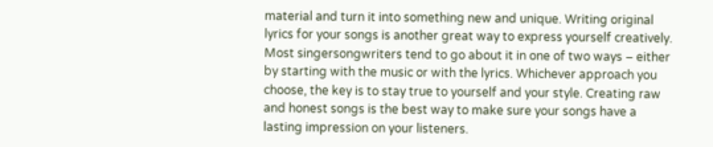material and turn it into something new and unique. Writing original lyrics for your songs is another great way to express yourself creatively. Most singersongwriters tend to go about it in one of two ways – either by starting with the music or with the lyrics. Whichever approach you choose, the key is to stay true to yourself and your style. Creating raw and honest songs is the best way to make sure your songs have a lasting impression on your listeners.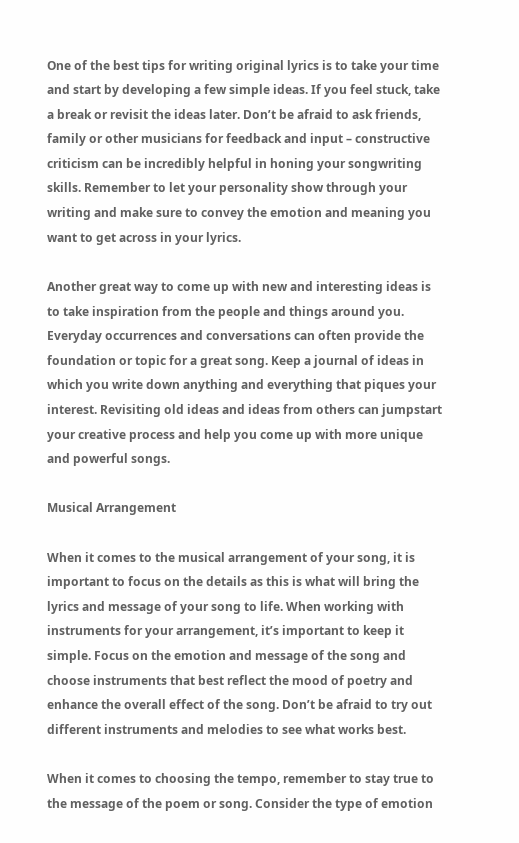One of the best tips for writing original lyrics is to take your time and start by developing a few simple ideas. If you feel stuck, take a break or revisit the ideas later. Don’t be afraid to ask friends, family or other musicians for feedback and input – constructive criticism can be incredibly helpful in honing your songwriting skills. Remember to let your personality show through your writing and make sure to convey the emotion and meaning you want to get across in your lyrics.

Another great way to come up with new and interesting ideas is to take inspiration from the people and things around you. Everyday occurrences and conversations can often provide the foundation or topic for a great song. Keep a journal of ideas in which you write down anything and everything that piques your interest. Revisiting old ideas and ideas from others can jumpstart your creative process and help you come up with more unique and powerful songs.

Musical Arrangement

When it comes to the musical arrangement of your song, it is important to focus on the details as this is what will bring the lyrics and message of your song to life. When working with instruments for your arrangement, it’s important to keep it simple. Focus on the emotion and message of the song and choose instruments that best reflect the mood of poetry and enhance the overall effect of the song. Don’t be afraid to try out different instruments and melodies to see what works best.

When it comes to choosing the tempo, remember to stay true to the message of the poem or song. Consider the type of emotion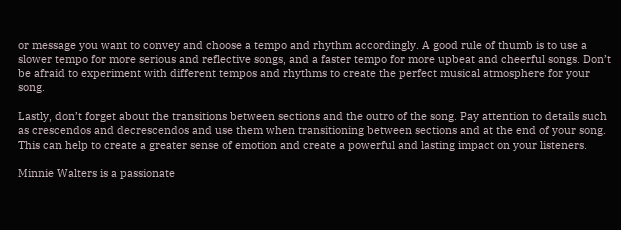or message you want to convey and choose a tempo and rhythm accordingly. A good rule of thumb is to use a slower tempo for more serious and reflective songs, and a faster tempo for more upbeat and cheerful songs. Don’t be afraid to experiment with different tempos and rhythms to create the perfect musical atmosphere for your song.

Lastly, don’t forget about the transitions between sections and the outro of the song. Pay attention to details such as crescendos and decrescendos and use them when transitioning between sections and at the end of your song. This can help to create a greater sense of emotion and create a powerful and lasting impact on your listeners.

Minnie Walters is a passionate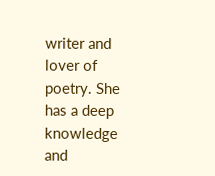writer and lover of poetry. She has a deep knowledge and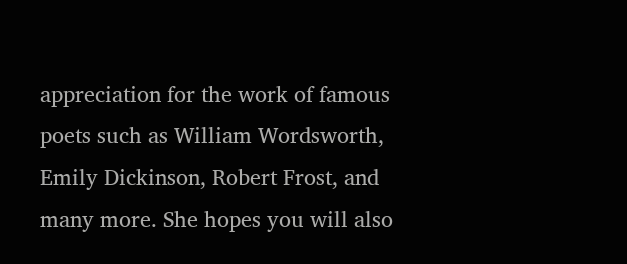appreciation for the work of famous poets such as William Wordsworth, Emily Dickinson, Robert Frost, and many more. She hopes you will also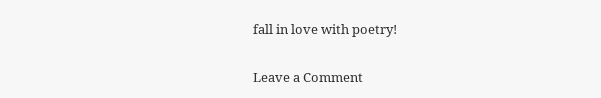fall in love with poetry!

Leave a Comment